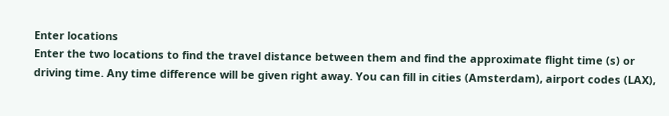Enter locations
Enter the two locations to find the travel distance between them and find the approximate flight time (s) or driving time. Any time difference will be given right away. You can fill in cities (Amsterdam), airport codes (LAX),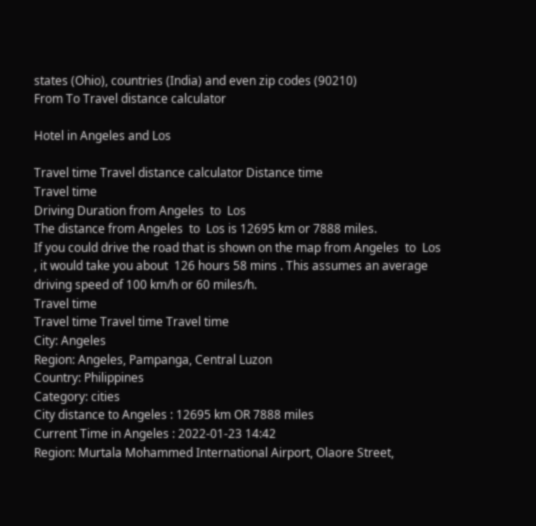states (Ohio), countries (India) and even zip codes (90210)
From To Travel distance calculator

Hotel in Angeles and Los

Travel time Travel distance calculator Distance time
Travel time
Driving Duration from Angeles  to  Los
The distance from Angeles  to  Los is 12695 km or 7888 miles.
If you could drive the road that is shown on the map from Angeles  to  Los , it would take you about  126 hours 58 mins . This assumes an average driving speed of 100 km/h or 60 miles/h.
Travel time
Travel time Travel time Travel time
City: Angeles
Region: Angeles, Pampanga, Central Luzon
Country: Philippines
Category: cities
City distance to Angeles : 12695 km OR 7888 miles
Current Time in Angeles : 2022-01-23 14:42
Region: Murtala Mohammed International Airport, Olaore Street,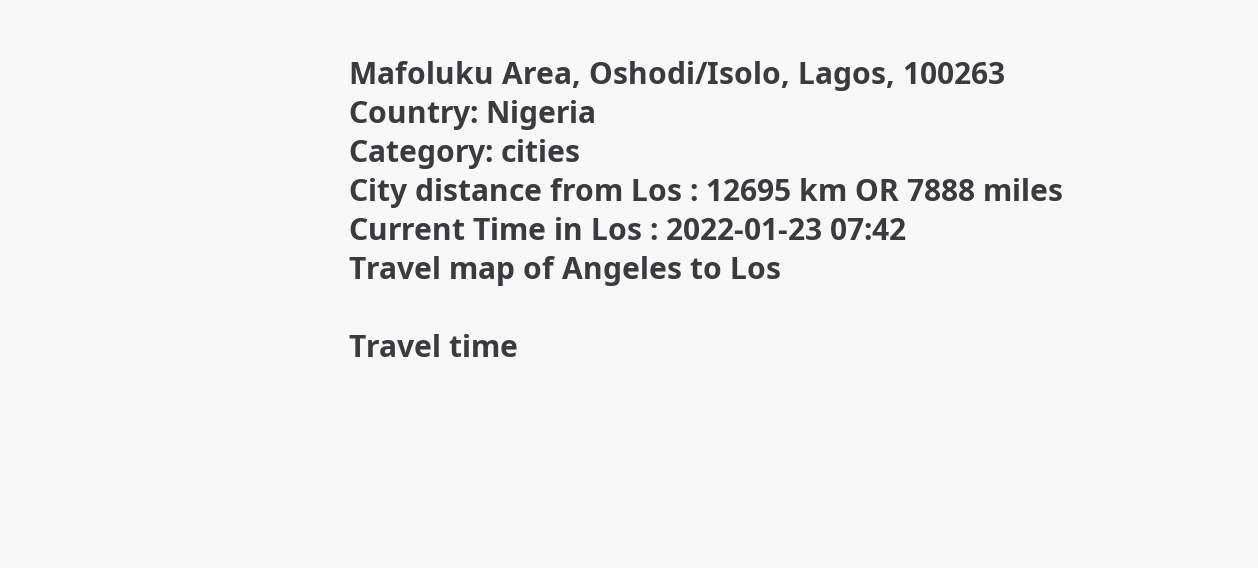Mafoluku Area, Oshodi/Isolo, Lagos, 100263
Country: Nigeria
Category: cities
City distance from Los : 12695 km OR 7888 miles
Current Time in Los : 2022-01-23 07:42
Travel map of Angeles to Los

Travel time